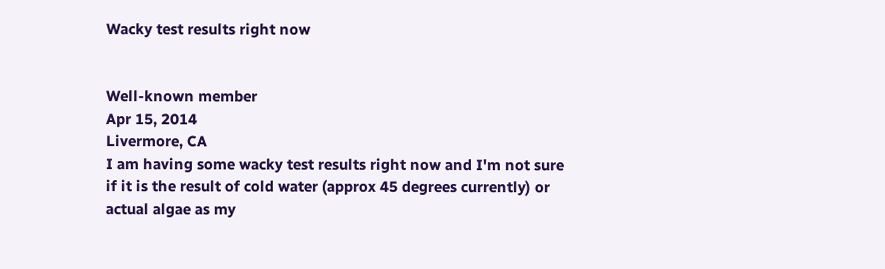Wacky test results right now


Well-known member
Apr 15, 2014
Livermore, CA
I am having some wacky test results right now and I'm not sure if it is the result of cold water (approx 45 degrees currently) or actual algae as my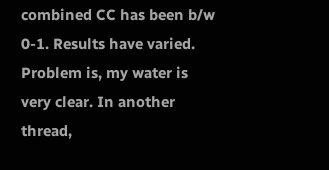combined CC has been b/w 0-1. Results have varied. Problem is, my water is very clear. In another thread,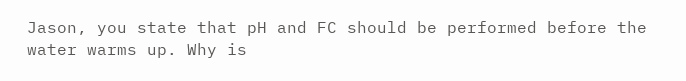Jason, you state that pH and FC should be performed before the water warms up. Why is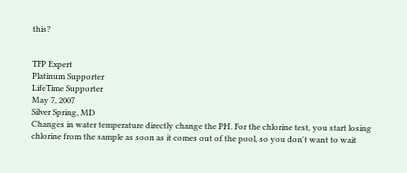this?


TFP Expert
Platinum Supporter
LifeTime Supporter
May 7, 2007
Silver Spring, MD
Changes in water temperature directly change the PH. For the chlorine test, you start losing chlorine from the sample as soon as it comes out of the pool, so you don't want to wait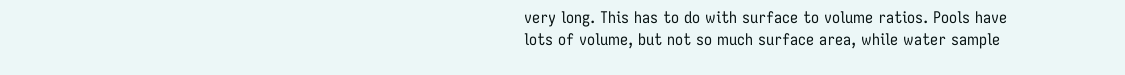very long. This has to do with surface to volume ratios. Pools have lots of volume, but not so much surface area, while water sample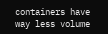containers have way less volume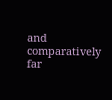and comparatively far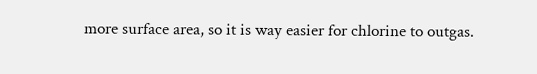more surface area, so it is way easier for chlorine to outgas.